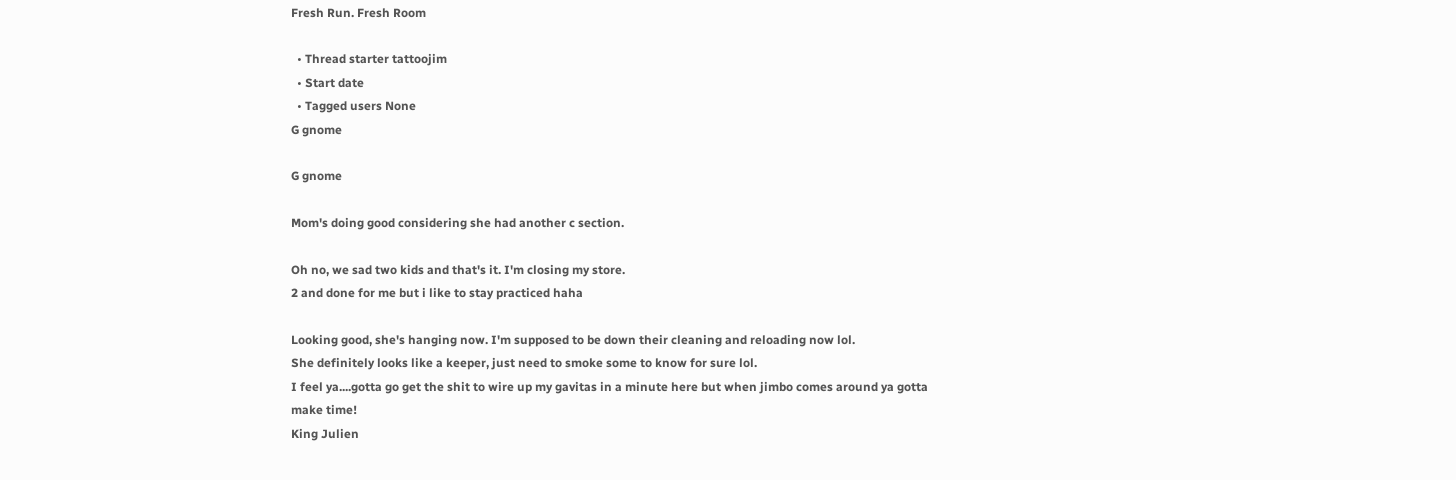Fresh Run. Fresh Room

  • Thread starter tattoojim
  • Start date
  • Tagged users None
G gnome

G gnome

Mom's doing good considering she had another c section.

Oh no, we sad two kids and that's it. I'm closing my store.
2 and done for me but i like to stay practiced haha

Looking good, she's hanging now. I'm supposed to be down their cleaning and reloading now lol.
She definitely looks like a keeper, just need to smoke some to know for sure lol.
I feel ya....gotta go get the shit to wire up my gavitas in a minute here but when jimbo comes around ya gotta make time!
King Julien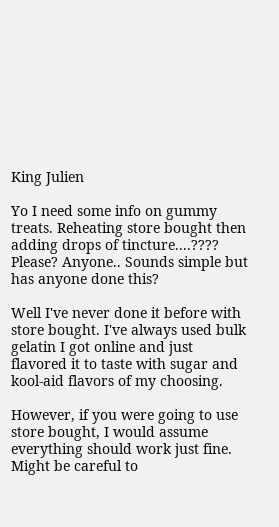King Julien

Yo I need some info on gummy treats. Reheating store bought then adding drops of tincture....???? Please? Anyone.. Sounds simple but has anyone done this?

Well I've never done it before with store bought. I've always used bulk gelatin I got online and just flavored it to taste with sugar and kool-aid flavors of my choosing.

However, if you were going to use store bought, I would assume everything should work just fine. Might be careful to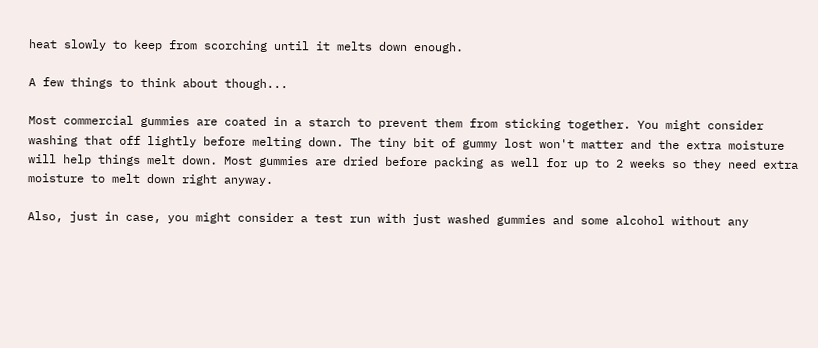heat slowly to keep from scorching until it melts down enough.

A few things to think about though...

Most commercial gummies are coated in a starch to prevent them from sticking together. You might consider washing that off lightly before melting down. The tiny bit of gummy lost won't matter and the extra moisture will help things melt down. Most gummies are dried before packing as well for up to 2 weeks so they need extra moisture to melt down right anyway.

Also, just in case, you might consider a test run with just washed gummies and some alcohol without any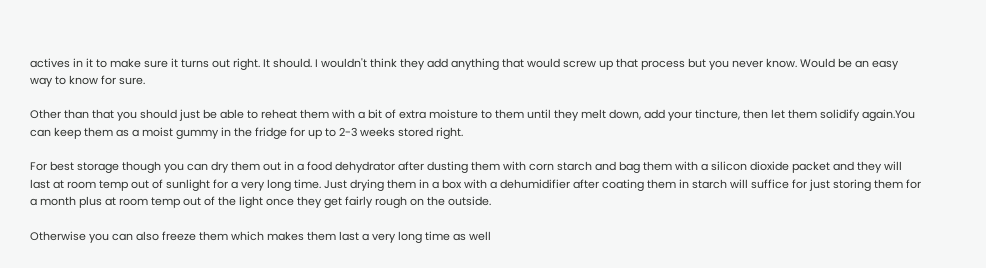actives in it to make sure it turns out right. It should. I wouldn't think they add anything that would screw up that process but you never know. Would be an easy way to know for sure.

Other than that you should just be able to reheat them with a bit of extra moisture to them until they melt down, add your tincture, then let them solidify again.You can keep them as a moist gummy in the fridge for up to 2-3 weeks stored right.

For best storage though you can dry them out in a food dehydrator after dusting them with corn starch and bag them with a silicon dioxide packet and they will last at room temp out of sunlight for a very long time. Just drying them in a box with a dehumidifier after coating them in starch will suffice for just storing them for a month plus at room temp out of the light once they get fairly rough on the outside.

Otherwise you can also freeze them which makes them last a very long time as well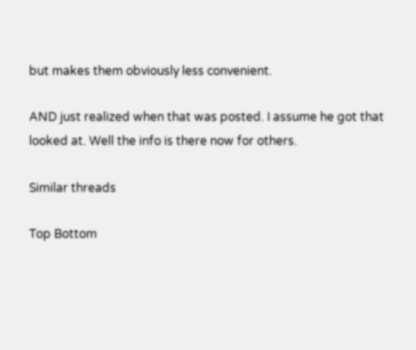but makes them obviously less convenient.

AND just realized when that was posted. I assume he got that looked at. Well the info is there now for others.

Similar threads

Top Bottom